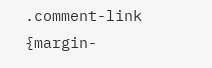.comment-link {margin-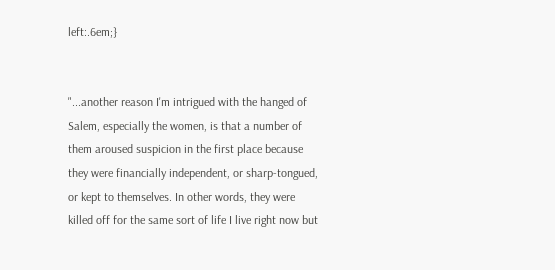left:.6em;}


"...another reason I'm intrigued with the hanged of Salem, especially the women, is that a number of them aroused suspicion in the first place because they were financially independent, or sharp-tongued, or kept to themselves. In other words, they were killed off for the same sort of life I live right now but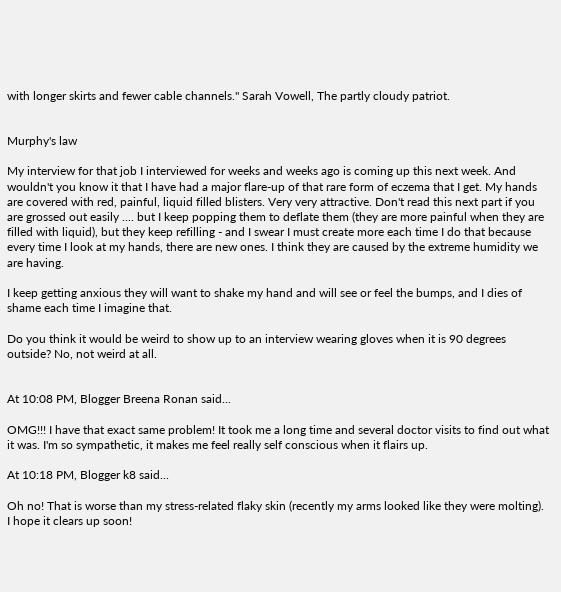with longer skirts and fewer cable channels." Sarah Vowell, The partly cloudy patriot.


Murphy's law

My interview for that job I interviewed for weeks and weeks ago is coming up this next week. And wouldn't you know it that I have had a major flare-up of that rare form of eczema that I get. My hands are covered with red, painful, liquid filled blisters. Very very attractive. Don't read this next part if you are grossed out easily .... but I keep popping them to deflate them (they are more painful when they are filled with liquid), but they keep refilling - and I swear I must create more each time I do that because every time I look at my hands, there are new ones. I think they are caused by the extreme humidity we are having.

I keep getting anxious they will want to shake my hand and will see or feel the bumps, and I dies of shame each time I imagine that.

Do you think it would be weird to show up to an interview wearing gloves when it is 90 degrees outside? No, not weird at all.


At 10:08 PM, Blogger Breena Ronan said...

OMG!!! I have that exact same problem! It took me a long time and several doctor visits to find out what it was. I'm so sympathetic, it makes me feel really self conscious when it flairs up.

At 10:18 PM, Blogger k8 said...

Oh no! That is worse than my stress-related flaky skin (recently my arms looked like they were molting). I hope it clears up soon!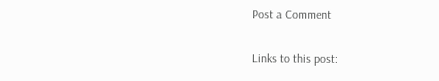Post a Comment

Links to this post: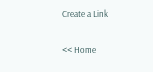Create a Link

<< Home